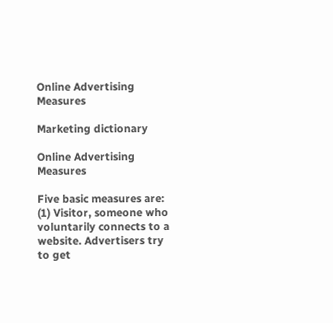Online Advertising Measures

Marketing dictionary

Online Advertising Measures

Five basic measures are: (1) Visitor, someone who voluntarily connects to a website. Advertisers try to get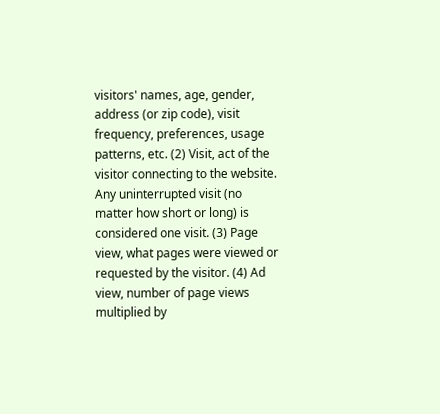visitors' names, age, gender, address (or zip code), visit frequency, preferences, usage patterns, etc. (2) Visit, act of the visitor connecting to the website. Any uninterrupted visit (no matter how short or long) is considered one visit. (3) Page view, what pages were viewed or requested by the visitor. (4) Ad view, number of page views multiplied by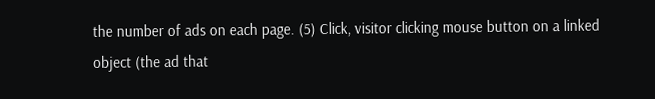the number of ads on each page. (5) Click, visitor clicking mouse button on a linked object (the ad that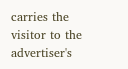carries the visitor to the advertiser's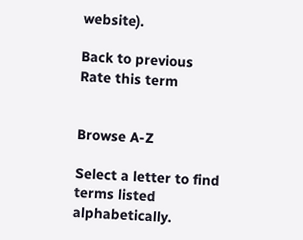website).

Back to previous
Rate this term


Browse A-Z

Select a letter to find terms listed alphabetically.